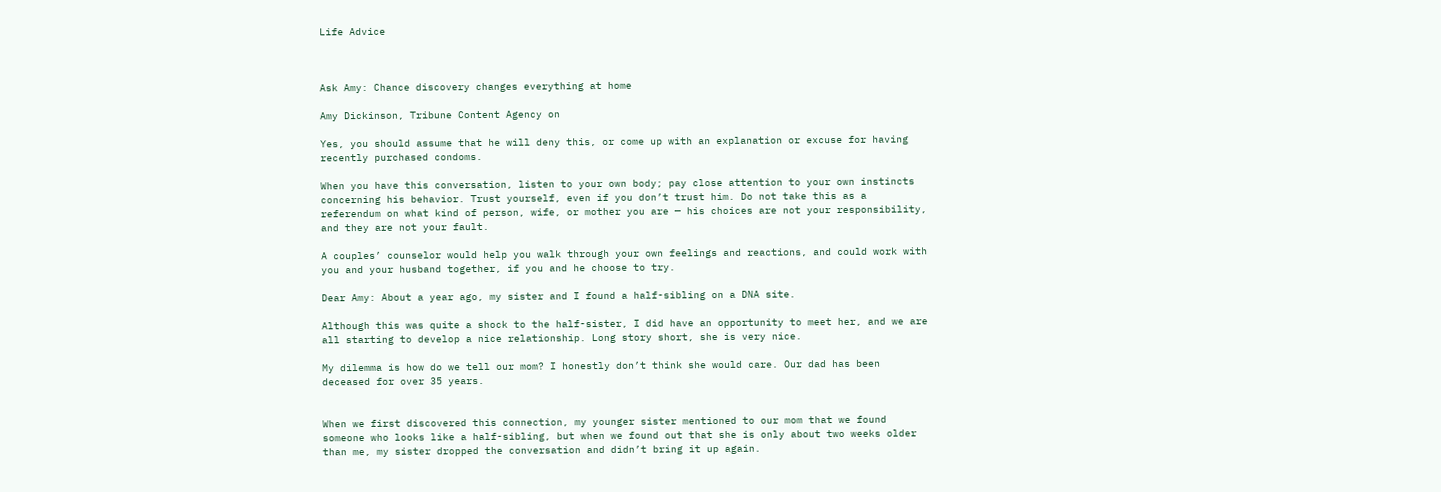Life Advice



Ask Amy: Chance discovery changes everything at home

Amy Dickinson, Tribune Content Agency on

Yes, you should assume that he will deny this, or come up with an explanation or excuse for having recently purchased condoms.

When you have this conversation, listen to your own body; pay close attention to your own instincts concerning his behavior. Trust yourself, even if you don’t trust him. Do not take this as a referendum on what kind of person, wife, or mother you are — his choices are not your responsibility, and they are not your fault.

A couples’ counselor would help you walk through your own feelings and reactions, and could work with you and your husband together, if you and he choose to try.

Dear Amy: About a year ago, my sister and I found a half-sibling on a DNA site.

Although this was quite a shock to the half-sister, I did have an opportunity to meet her, and we are all starting to develop a nice relationship. Long story short, she is very nice.

My dilemma is how do we tell our mom? I honestly don’t think she would care. Our dad has been deceased for over 35 years.


When we first discovered this connection, my younger sister mentioned to our mom that we found someone who looks like a half-sibling, but when we found out that she is only about two weeks older than me, my sister dropped the conversation and didn’t bring it up again.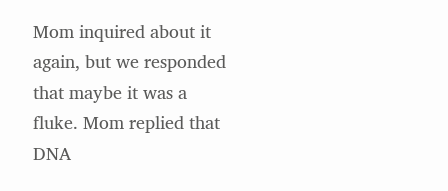Mom inquired about it again, but we responded that maybe it was a fluke. Mom replied that DNA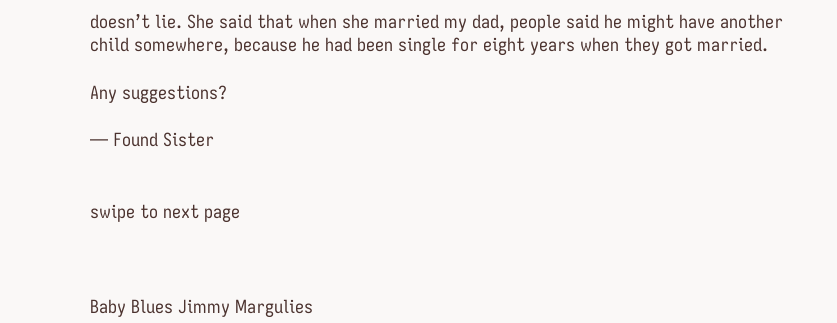doesn’t lie. She said that when she married my dad, people said he might have another child somewhere, because he had been single for eight years when they got married.

Any suggestions?

— Found Sister


swipe to next page



Baby Blues Jimmy Margulies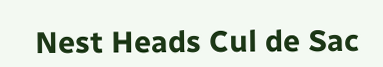Nest Heads Cul de Sac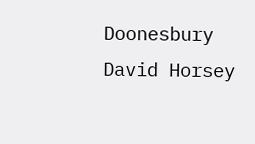Doonesbury David Horsey